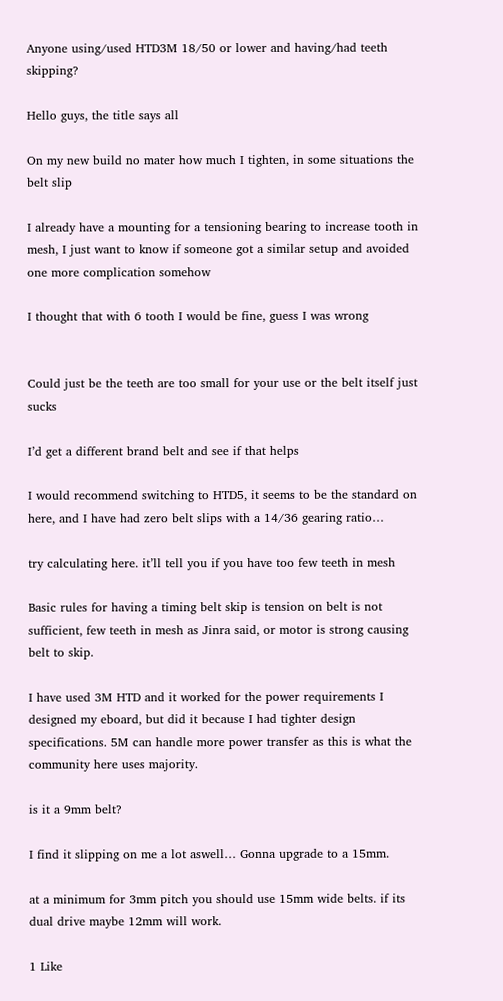Anyone using/used HTD3M 18/50 or lower and having/had teeth skipping?

Hello guys, the title says all

On my new build no mater how much I tighten, in some situations the belt slip

I already have a mounting for a tensioning bearing to increase tooth in mesh, I just want to know if someone got a similar setup and avoided one more complication somehow

I thought that with 6 tooth I would be fine, guess I was wrong


Could just be the teeth are too small for your use or the belt itself just sucks

I’d get a different brand belt and see if that helps

I would recommend switching to HTD5, it seems to be the standard on here, and I have had zero belt slips with a 14/36 gearing ratio…

try calculating here. it’ll tell you if you have too few teeth in mesh

Basic rules for having a timing belt skip is tension on belt is not sufficient, few teeth in mesh as Jinra said, or motor is strong causing belt to skip.

I have used 3M HTD and it worked for the power requirements I designed my eboard, but did it because I had tighter design specifications. 5M can handle more power transfer as this is what the community here uses majority.

is it a 9mm belt?

I find it slipping on me a lot aswell… Gonna upgrade to a 15mm.

at a minimum for 3mm pitch you should use 15mm wide belts. if its dual drive maybe 12mm will work.

1 Like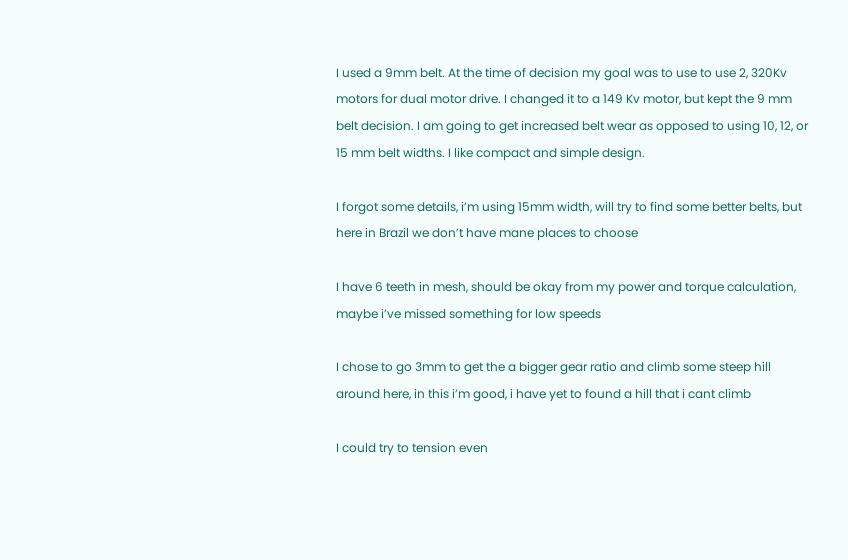I used a 9mm belt. At the time of decision my goal was to use to use 2, 320Kv motors for dual motor drive. I changed it to a 149 Kv motor, but kept the 9 mm belt decision. I am going to get increased belt wear as opposed to using 10, 12, or 15 mm belt widths. I like compact and simple design.

I forgot some details, i’m using 15mm width, will try to find some better belts, but here in Brazil we don’t have mane places to choose

I have 6 teeth in mesh, should be okay from my power and torque calculation, maybe i’ve missed something for low speeds

I chose to go 3mm to get the a bigger gear ratio and climb some steep hill around here, in this i’m good, i have yet to found a hill that i cant climb

I could try to tension even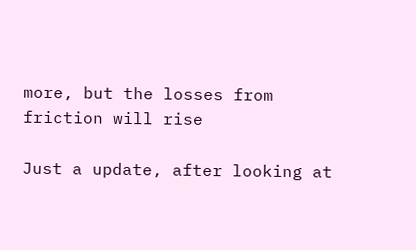more, but the losses from friction will rise

Just a update, after looking at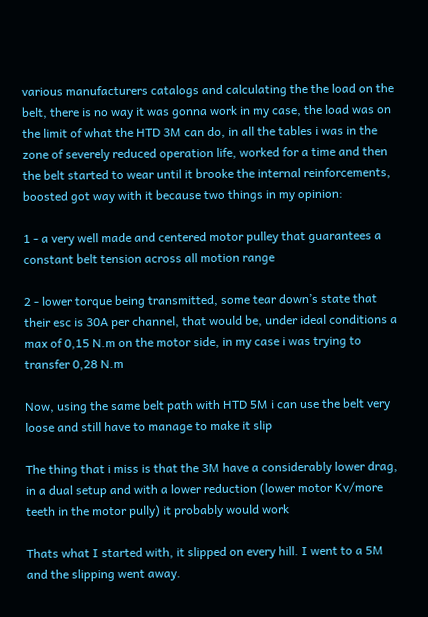various manufacturers catalogs and calculating the the load on the belt, there is no way it was gonna work in my case, the load was on the limit of what the HTD 3M can do, in all the tables i was in the zone of severely reduced operation life, worked for a time and then the belt started to wear until it brooke the internal reinforcements, boosted got way with it because two things in my opinion:

1 - a very well made and centered motor pulley that guarantees a constant belt tension across all motion range

2 - lower torque being transmitted, some tear down’s state that their esc is 30A per channel, that would be, under ideal conditions a max of 0,15 N.m on the motor side, in my case i was trying to transfer 0,28 N.m

Now, using the same belt path with HTD 5M i can use the belt very loose and still have to manage to make it slip

The thing that i miss is that the 3M have a considerably lower drag, in a dual setup and with a lower reduction (lower motor Kv/more teeth in the motor pully) it probably would work

Thats what I started with, it slipped on every hill. I went to a 5M and the slipping went away.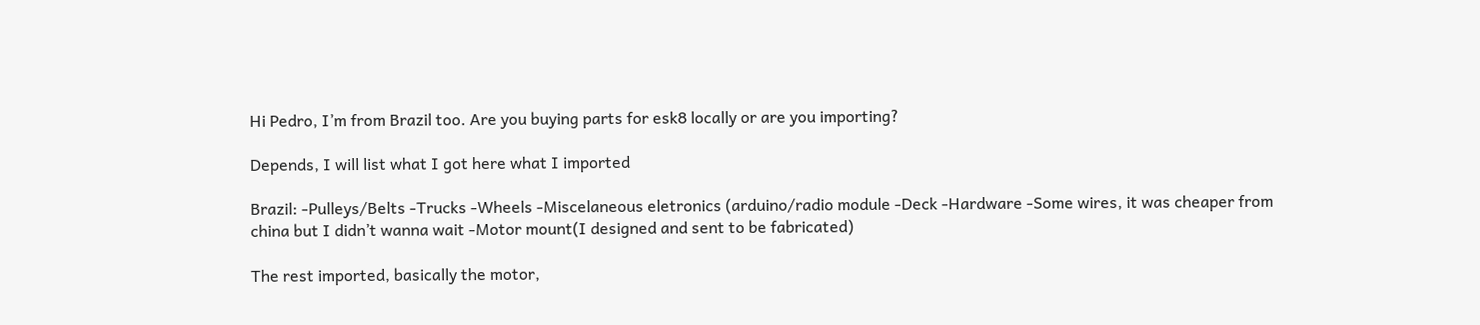Hi Pedro, I’m from Brazil too. Are you buying parts for esk8 locally or are you importing?

Depends, I will list what I got here what I imported

Brazil: -Pulleys/Belts -Trucks -Wheels -Miscelaneous eletronics (arduino/radio module -Deck -Hardware -Some wires, it was cheaper from china but I didn’t wanna wait -Motor mount(I designed and sent to be fabricated)

The rest imported, basically the motor,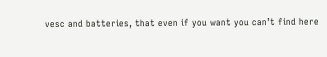vesc and batteries, that even if you want you can’t find here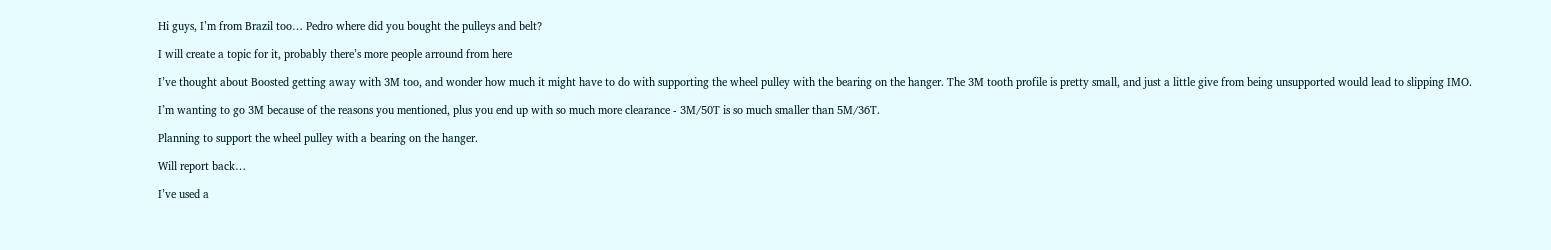Hi guys, I’m from Brazil too… Pedro where did you bought the pulleys and belt?

I will create a topic for it, probably there’s more people arround from here

I’ve thought about Boosted getting away with 3M too, and wonder how much it might have to do with supporting the wheel pulley with the bearing on the hanger. The 3M tooth profile is pretty small, and just a little give from being unsupported would lead to slipping IMO.

I’m wanting to go 3M because of the reasons you mentioned, plus you end up with so much more clearance - 3M/50T is so much smaller than 5M/36T.

Planning to support the wheel pulley with a bearing on the hanger.

Will report back…

I’ve used a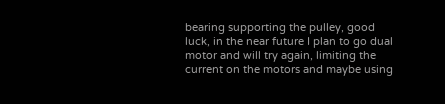bearing supporting the pulley, good luck, in the near future I plan to go dual motor and will try again, limiting the current on the motors and maybe using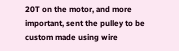20T on the motor, and more important, sent the pulley to be custom made using wire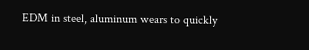EDM in steel, aluminum wears to quickly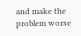and make the problem worse